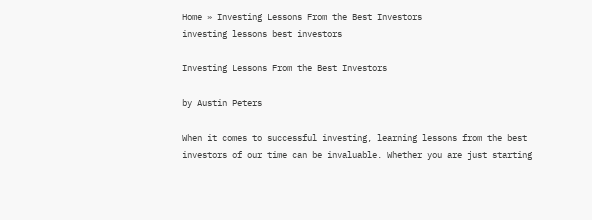Home » Investing Lessons From the Best Investors
investing lessons best investors

Investing Lessons From the Best Investors

by Austin Peters

When it comes to successful investing, learning lessons from the best investors of our time can be invaluable. Whether you are just starting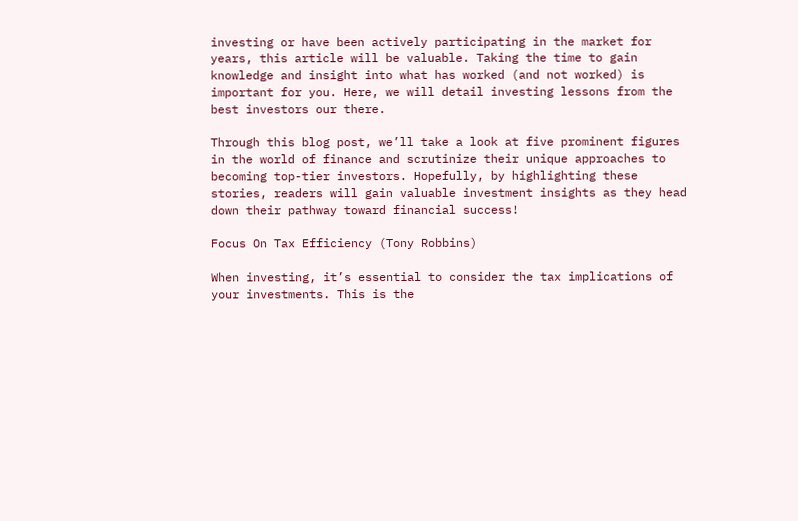investing or have been actively participating in the market for years, this article will be valuable. Taking the time to gain knowledge and insight into what has worked (and not worked) is important for you. Here, we will detail investing lessons from the best investors our there.

Through this blog post, we’ll take a look at five prominent figures in the world of finance and scrutinize their unique approaches to becoming top-tier investors. Hopefully, by highlighting these stories, readers will gain valuable investment insights as they head down their pathway toward financial success!

Focus On Tax Efficiency (Tony Robbins)

When investing, it’s essential to consider the tax implications of your investments. This is the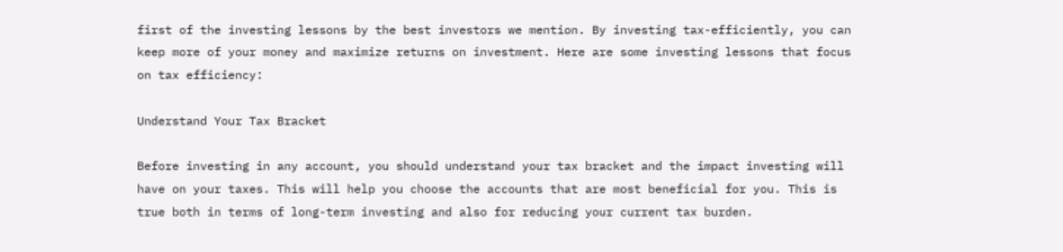first of the investing lessons by the best investors we mention. By investing tax-efficiently, you can keep more of your money and maximize returns on investment. Here are some investing lessons that focus on tax efficiency:

Understand Your Tax Bracket

Before investing in any account, you should understand your tax bracket and the impact investing will have on your taxes. This will help you choose the accounts that are most beneficial for you. This is true both in terms of long-term investing and also for reducing your current tax burden.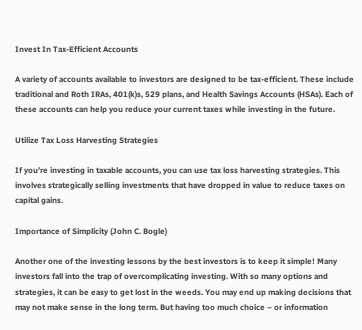Invest In Tax-Efficient Accounts

A variety of accounts available to investors are designed to be tax-efficient. These include traditional and Roth IRAs, 401(k)s, 529 plans, and Health Savings Accounts (HSAs). Each of these accounts can help you reduce your current taxes while investing in the future.

Utilize Tax Loss Harvesting Strategies

If you’re investing in taxable accounts, you can use tax loss harvesting strategies. This involves strategically selling investments that have dropped in value to reduce taxes on capital gains.

Importance of Simplicity (John C. Bogle)

Another one of the investing lessons by the best investors is to keep it simple! Many investors fall into the trap of overcomplicating investing. With so many options and strategies, it can be easy to get lost in the weeds. You may end up making decisions that may not make sense in the long term. But having too much choice – or information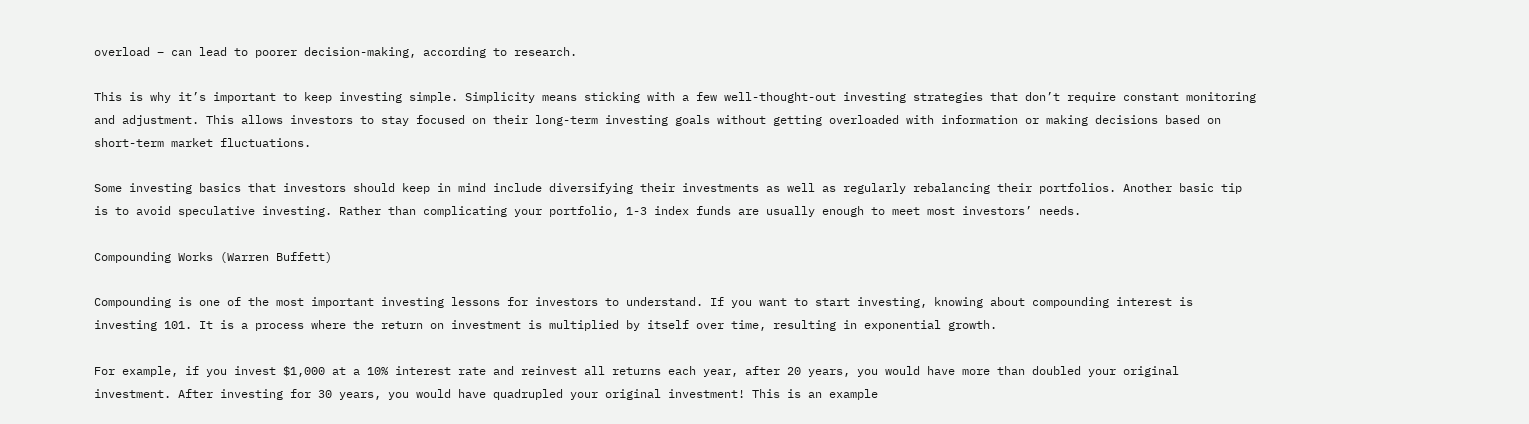overload – can lead to poorer decision-making, according to research.

This is why it’s important to keep investing simple. Simplicity means sticking with a few well-thought-out investing strategies that don’t require constant monitoring and adjustment. This allows investors to stay focused on their long-term investing goals without getting overloaded with information or making decisions based on short-term market fluctuations.

Some investing basics that investors should keep in mind include diversifying their investments as well as regularly rebalancing their portfolios. Another basic tip is to avoid speculative investing. Rather than complicating your portfolio, 1-3 index funds are usually enough to meet most investors’ needs.

Compounding Works (Warren Buffett)

Compounding is one of the most important investing lessons for investors to understand. If you want to start investing, knowing about compounding interest is investing 101. It is a process where the return on investment is multiplied by itself over time, resulting in exponential growth.

For example, if you invest $1,000 at a 10% interest rate and reinvest all returns each year, after 20 years, you would have more than doubled your original investment. After investing for 30 years, you would have quadrupled your original investment! This is an example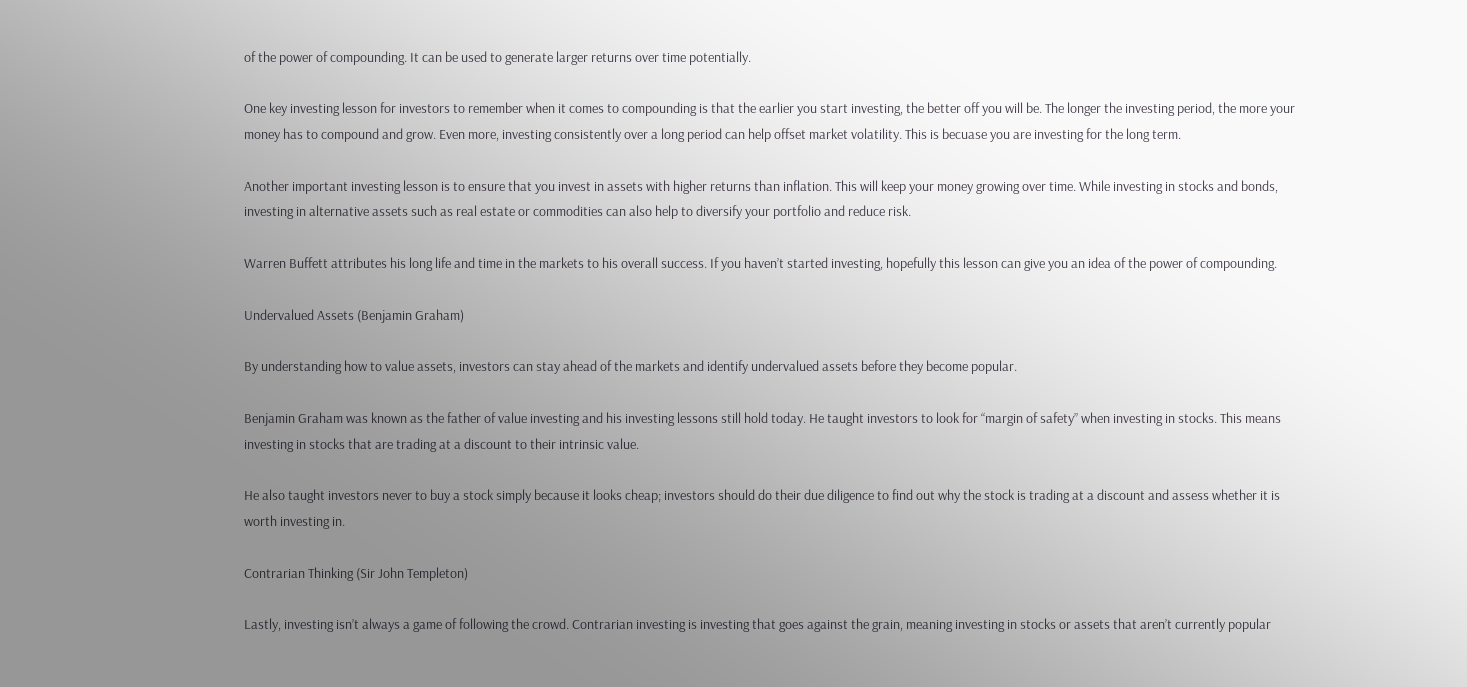of the power of compounding. It can be used to generate larger returns over time potentially.

One key investing lesson for investors to remember when it comes to compounding is that the earlier you start investing, the better off you will be. The longer the investing period, the more your money has to compound and grow. Even more, investing consistently over a long period can help offset market volatility. This is becuase you are investing for the long term.

Another important investing lesson is to ensure that you invest in assets with higher returns than inflation. This will keep your money growing over time. While investing in stocks and bonds, investing in alternative assets such as real estate or commodities can also help to diversify your portfolio and reduce risk.

Warren Buffett attributes his long life and time in the markets to his overall success. If you haven’t started investing, hopefully this lesson can give you an idea of the power of compounding.

Undervalued Assets (Benjamin Graham)

By understanding how to value assets, investors can stay ahead of the markets and identify undervalued assets before they become popular.

Benjamin Graham was known as the father of value investing and his investing lessons still hold today. He taught investors to look for “margin of safety” when investing in stocks. This means investing in stocks that are trading at a discount to their intrinsic value.

He also taught investors never to buy a stock simply because it looks cheap; investors should do their due diligence to find out why the stock is trading at a discount and assess whether it is worth investing in.

Contrarian Thinking (Sir John Templeton)

Lastly, investing isn’t always a game of following the crowd. Contrarian investing is investing that goes against the grain, meaning investing in stocks or assets that aren’t currently popular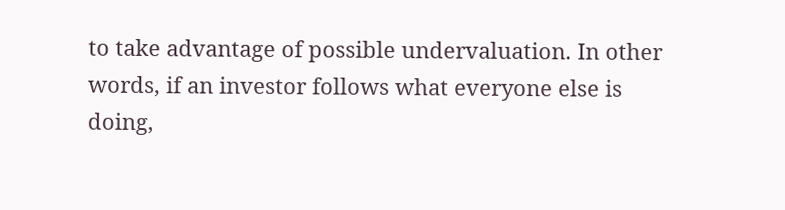to take advantage of possible undervaluation. In other words, if an investor follows what everyone else is doing,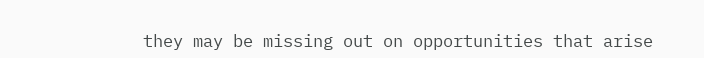they may be missing out on opportunities that arise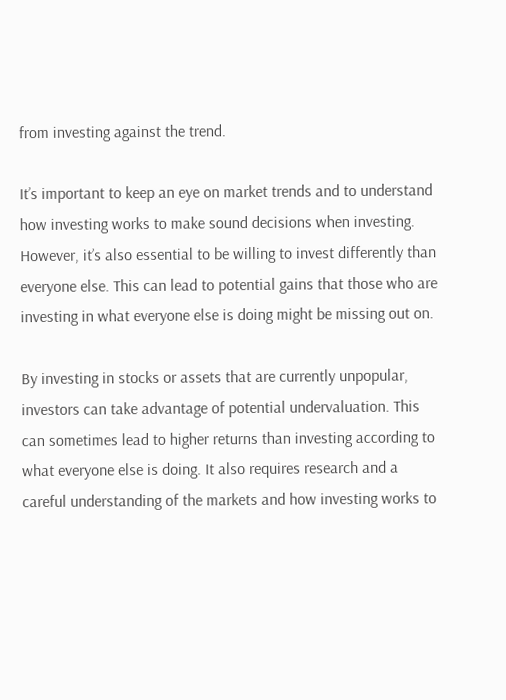from investing against the trend.

It’s important to keep an eye on market trends and to understand how investing works to make sound decisions when investing. However, it’s also essential to be willing to invest differently than everyone else. This can lead to potential gains that those who are investing in what everyone else is doing might be missing out on.

By investing in stocks or assets that are currently unpopular, investors can take advantage of potential undervaluation. This can sometimes lead to higher returns than investing according to what everyone else is doing. It also requires research and a careful understanding of the markets and how investing works to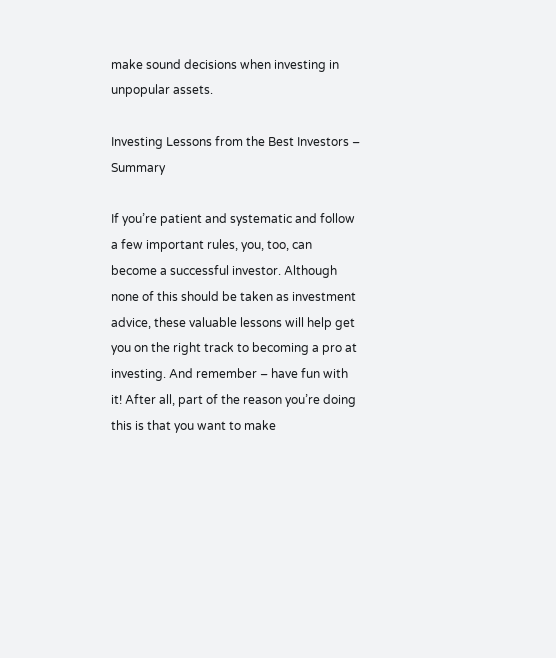make sound decisions when investing in unpopular assets.

Investing Lessons from the Best Investors – Summary

If you’re patient and systematic and follow a few important rules, you, too, can become a successful investor. Although none of this should be taken as investment advice, these valuable lessons will help get you on the right track to becoming a pro at investing. And remember – have fun with it! After all, part of the reason you’re doing this is that you want to make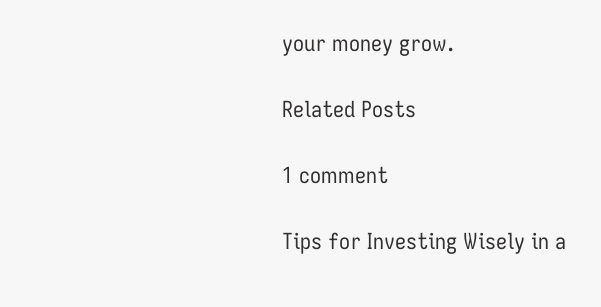your money grow.

Related Posts

1 comment

Tips for Investing Wisely in a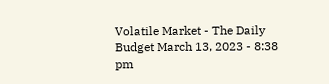Volatile Market - The Daily Budget March 13, 2023 - 8:38 pm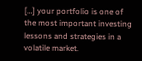[…] your portfolio is one of the most important investing lessons and strategies in a volatile market.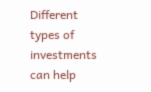Different types of investments can help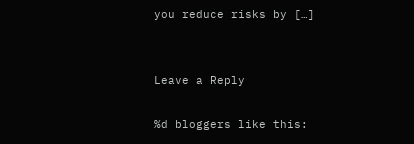you reduce risks by […]


Leave a Reply

%d bloggers like this: